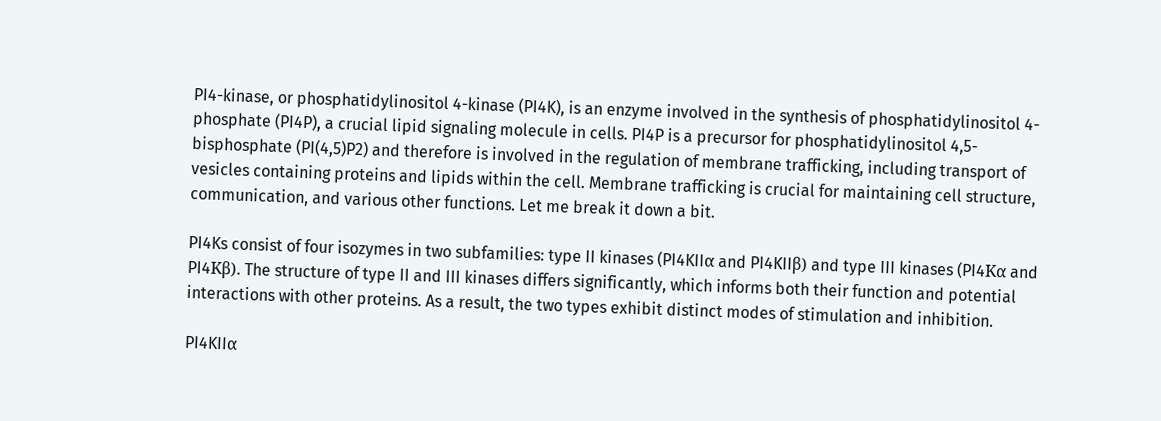PI4-kinase, or phosphatidylinositol 4-kinase (PI4K), is an enzyme involved in the synthesis of phosphatidylinositol 4-phosphate (PI4P), a crucial lipid signaling molecule in cells. PI4P is a precursor for phosphatidylinositol 4,5-bisphosphate (PI(4,5)P2) and therefore is involved in the regulation of membrane trafficking, including transport of vesicles containing proteins and lipids within the cell. Membrane trafficking is crucial for maintaining cell structure, communication, and various other functions. Let me break it down a bit.

PI4Ks consist of four isozymes in two subfamilies: type II kinases (PI4KIIα and PI4KIIβ) and type III kinases (PI4Kα and PI4Kβ). The structure of type II and III kinases differs significantly, which informs both their function and potential interactions with other proteins. As a result, the two types exhibit distinct modes of stimulation and inhibition.

PI4KIIα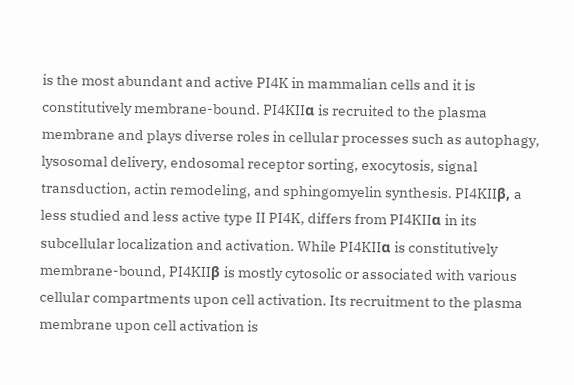is the most abundant and active PI4K in mammalian cells and it is constitutively membrane-bound. PI4KIIα is recruited to the plasma membrane and plays diverse roles in cellular processes such as autophagy, lysosomal delivery, endosomal receptor sorting, exocytosis, signal transduction, actin remodeling, and sphingomyelin synthesis. PI4KIIβ, a less studied and less active type II PI4K, differs from PI4KIIα in its subcellular localization and activation. While PI4KIIα is constitutively membrane-bound, PI4KIIβ is mostly cytosolic or associated with various cellular compartments upon cell activation. Its recruitment to the plasma membrane upon cell activation is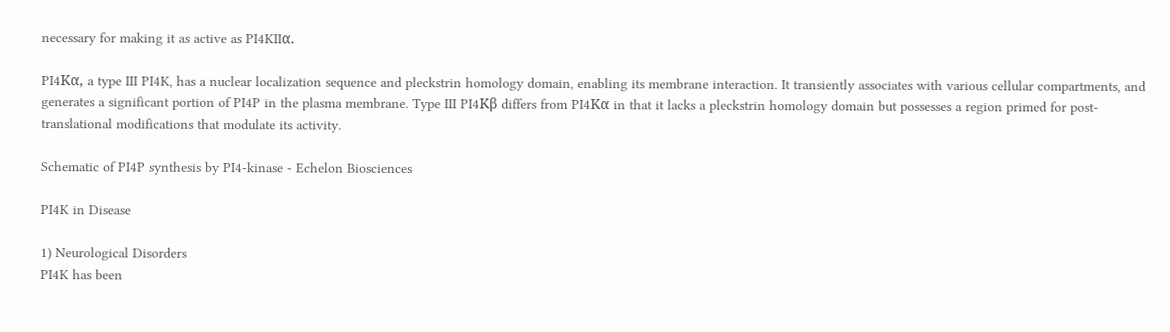necessary for making it as active as PI4KIIα.

PI4Kα, a type III PI4K, has a nuclear localization sequence and pleckstrin homology domain, enabling its membrane interaction. It transiently associates with various cellular compartments, and generates a significant portion of PI4P in the plasma membrane. Type III PI4Kβ differs from PI4Kα in that it lacks a pleckstrin homology domain but possesses a region primed for post-translational modifications that modulate its activity.

Schematic of PI4P synthesis by PI4-kinase - Echelon Biosciences

PI4K in Disease

1) Neurological Disorders
PI4K has been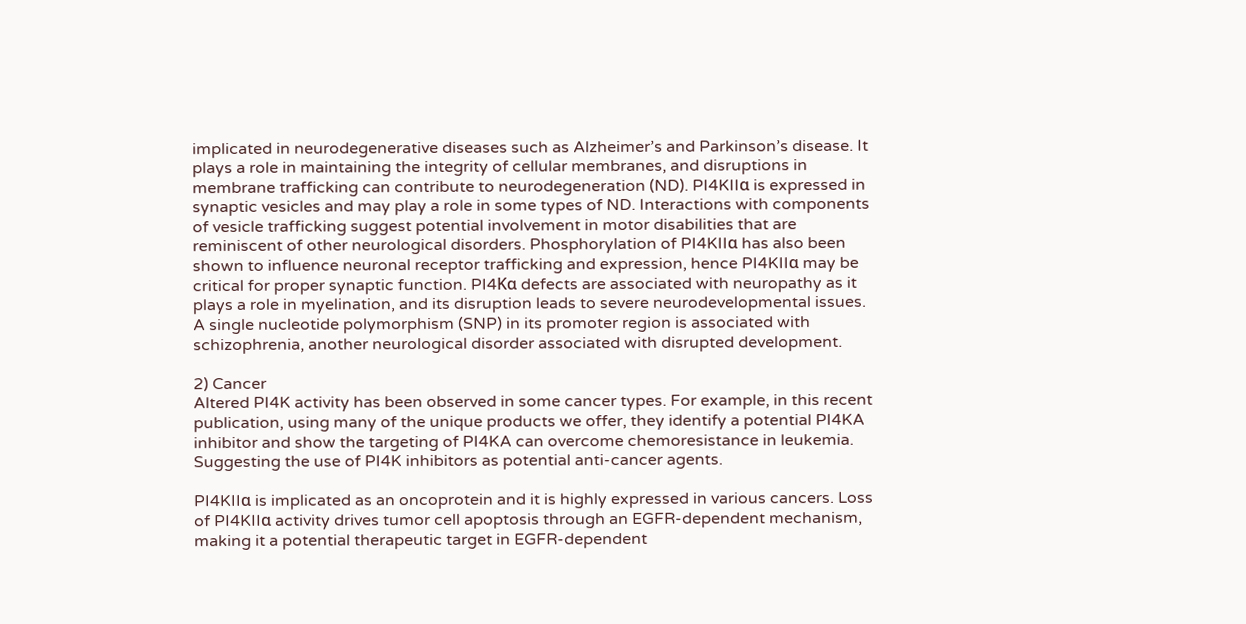implicated in neurodegenerative diseases such as Alzheimer’s and Parkinson’s disease. It plays a role in maintaining the integrity of cellular membranes, and disruptions in membrane trafficking can contribute to neurodegeneration (ND). PI4KIIα is expressed in synaptic vesicles and may play a role in some types of ND. Interactions with components of vesicle trafficking suggest potential involvement in motor disabilities that are reminiscent of other neurological disorders. Phosphorylation of PI4KIIα has also been shown to influence neuronal receptor trafficking and expression, hence PI4KIIα may be critical for proper synaptic function. PI4Kα defects are associated with neuropathy as it plays a role in myelination, and its disruption leads to severe neurodevelopmental issues. A single nucleotide polymorphism (SNP) in its promoter region is associated with schizophrenia, another neurological disorder associated with disrupted development.

2) Cancer
Altered PI4K activity has been observed in some cancer types. For example, in this recent publication, using many of the unique products we offer, they identify a potential PI4KA inhibitor and show the targeting of PI4KA can overcome chemoresistance in leukemia. Suggesting the use of PI4K inhibitors as potential anti-cancer agents.

PI4KIIα is implicated as an oncoprotein and it is highly expressed in various cancers. Loss of PI4KIIα activity drives tumor cell apoptosis through an EGFR-dependent mechanism, making it a potential therapeutic target in EGFR-dependent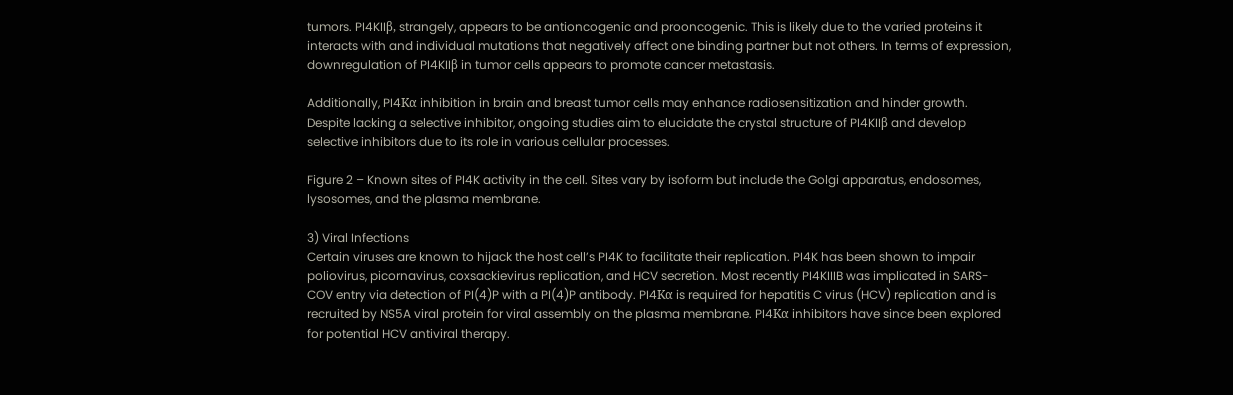tumors. PI4KIIβ, strangely, appears to be antioncogenic and prooncogenic. This is likely due to the varied proteins it interacts with and individual mutations that negatively affect one binding partner but not others. In terms of expression, downregulation of PI4KIIβ in tumor cells appears to promote cancer metastasis.

Additionally, PI4Kα inhibition in brain and breast tumor cells may enhance radiosensitization and hinder growth. Despite lacking a selective inhibitor, ongoing studies aim to elucidate the crystal structure of PI4KIIβ and develop selective inhibitors due to its role in various cellular processes.

Figure 2 – Known sites of PI4K activity in the cell. Sites vary by isoform but include the Golgi apparatus, endosomes, lysosomes, and the plasma membrane.

3) Viral Infections
Certain viruses are known to hijack the host cell’s PI4K to facilitate their replication. PI4K has been shown to impair poliovirus, picornavirus, coxsackievirus replication, and HCV secretion. Most recently PI4KIIIB was implicated in SARS-COV entry via detection of PI(4)P with a PI(4)P antibody. PI4Kα is required for hepatitis C virus (HCV) replication and is recruited by NS5A viral protein for viral assembly on the plasma membrane. PI4Kα inhibitors have since been explored for potential HCV antiviral therapy.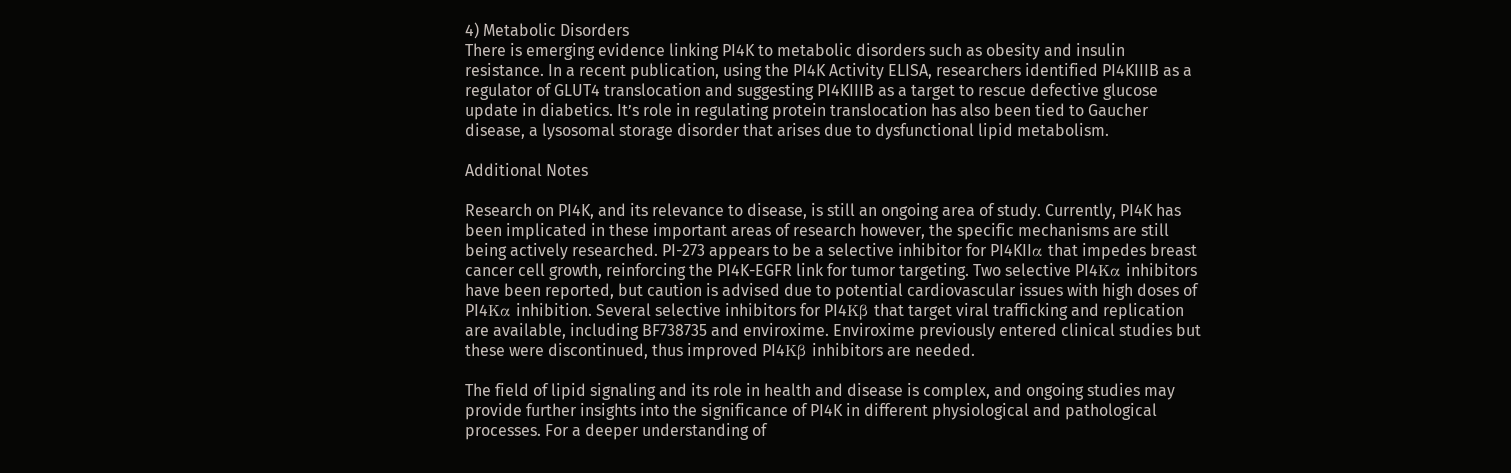4) Metabolic Disorders
There is emerging evidence linking PI4K to metabolic disorders such as obesity and insulin resistance. In a recent publication, using the PI4K Activity ELISA, researchers identified PI4KIIIB as a regulator of GLUT4 translocation and suggesting PI4KIIIB as a target to rescue defective glucose update in diabetics. It’s role in regulating protein translocation has also been tied to Gaucher disease, a lysosomal storage disorder that arises due to dysfunctional lipid metabolism.

Additional Notes

Research on PI4K, and its relevance to disease, is still an ongoing area of study. Currently, PI4K has been implicated in these important areas of research however, the specific mechanisms are still being actively researched. PI-273 appears to be a selective inhibitor for PI4KIIα that impedes breast cancer cell growth, reinforcing the PI4K-EGFR link for tumor targeting. Two selective PI4Kα inhibitors have been reported, but caution is advised due to potential cardiovascular issues with high doses of PI4Kα inhibition. Several selective inhibitors for PI4Kβ that target viral trafficking and replication are available, including BF738735 and enviroxime. Enviroxime previously entered clinical studies but these were discontinued, thus improved PI4Kβ inhibitors are needed.

The field of lipid signaling and its role in health and disease is complex, and ongoing studies may provide further insights into the significance of PI4K in different physiological and pathological processes. For a deeper understanding of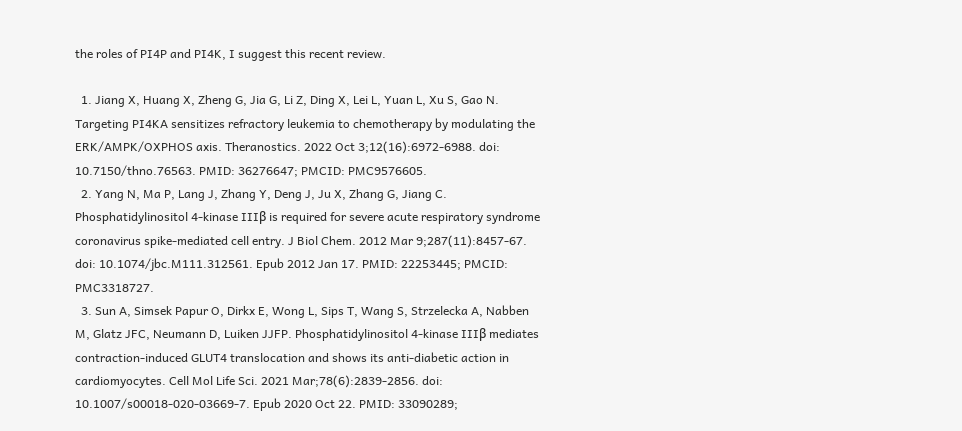the roles of PI4P and PI4K, I suggest this recent review.

  1. Jiang X, Huang X, Zheng G, Jia G, Li Z, Ding X, Lei L, Yuan L, Xu S, Gao N. Targeting PI4KA sensitizes refractory leukemia to chemotherapy by modulating the ERK/AMPK/OXPHOS axis. Theranostics. 2022 Oct 3;12(16):6972-6988. doi: 10.7150/thno.76563. PMID: 36276647; PMCID: PMC9576605.
  2. Yang N, Ma P, Lang J, Zhang Y, Deng J, Ju X, Zhang G, Jiang C. Phosphatidylinositol 4-kinase IIIβ is required for severe acute respiratory syndrome coronavirus spike-mediated cell entry. J Biol Chem. 2012 Mar 9;287(11):8457-67. doi: 10.1074/jbc.M111.312561. Epub 2012 Jan 17. PMID: 22253445; PMCID: PMC3318727.
  3. Sun A, Simsek Papur O, Dirkx E, Wong L, Sips T, Wang S, Strzelecka A, Nabben M, Glatz JFC, Neumann D, Luiken JJFP. Phosphatidylinositol 4-kinase IIIβ mediates contraction-induced GLUT4 translocation and shows its anti-diabetic action in cardiomyocytes. Cell Mol Life Sci. 2021 Mar;78(6):2839-2856. doi: 10.1007/s00018-020-03669-7. Epub 2020 Oct 22. PMID: 33090289;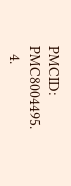PMCID: PMC8004495.
  4.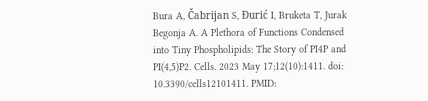Bura A, Čabrijan S, Đurić I, Bruketa T, Jurak Begonja A. A Plethora of Functions Condensed into Tiny Phospholipids: The Story of PI4P and PI(4,5)P2. Cells. 2023 May 17;12(10):1411. doi: 10.3390/cells12101411. PMID: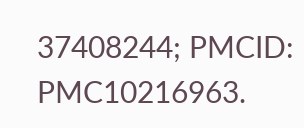37408244; PMCID: PMC10216963.